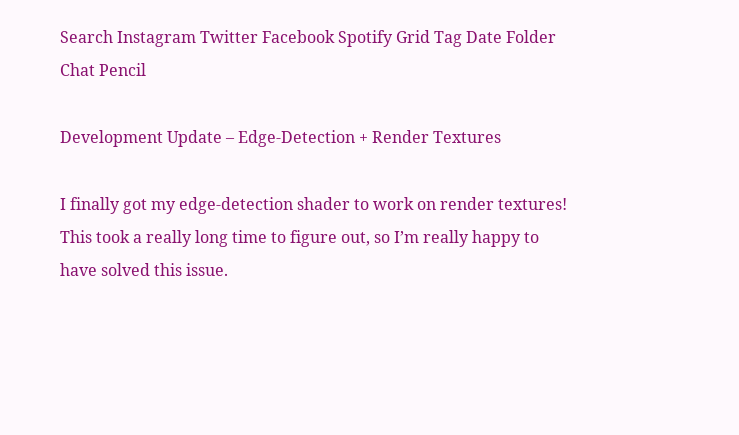Search Instagram Twitter Facebook Spotify Grid Tag Date Folder Chat Pencil

Development Update – Edge-Detection + Render Textures

I finally got my edge-detection shader to work on render textures! This took a really long time to figure out, so I’m really happy to have solved this issue.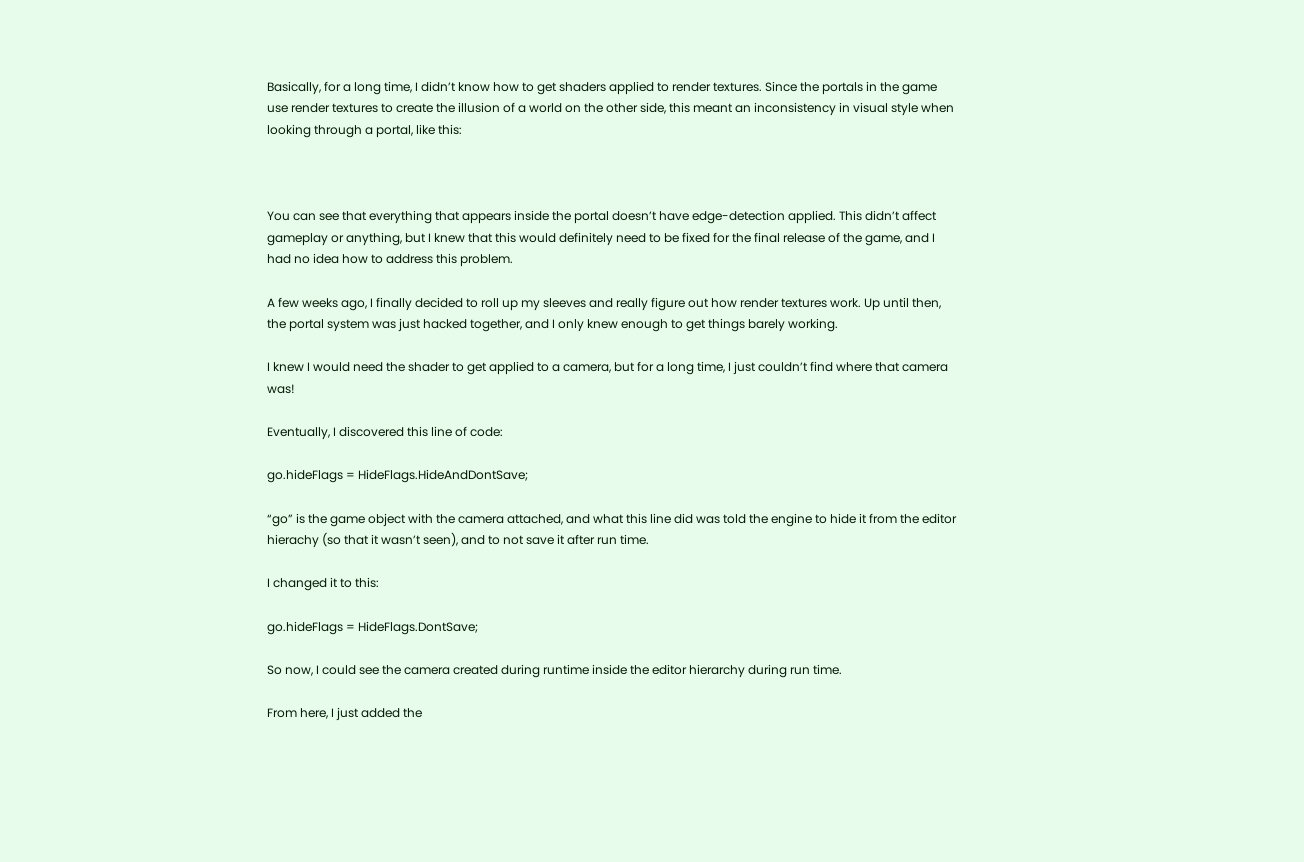Basically, for a long time, I didn’t know how to get shaders applied to render textures. Since the portals in the game use render textures to create the illusion of a world on the other side, this meant an inconsistency in visual style when looking through a portal, like this:



You can see that everything that appears inside the portal doesn’t have edge-detection applied. This didn’t affect gameplay or anything, but I knew that this would definitely need to be fixed for the final release of the game, and I had no idea how to address this problem.

A few weeks ago, I finally decided to roll up my sleeves and really figure out how render textures work. Up until then, the portal system was just hacked together, and I only knew enough to get things barely working.

I knew I would need the shader to get applied to a camera, but for a long time, I just couldn’t find where that camera was!

Eventually, I discovered this line of code:

go.hideFlags = HideFlags.HideAndDontSave;

“go” is the game object with the camera attached, and what this line did was told the engine to hide it from the editor hierachy (so that it wasn’t seen), and to not save it after run time.

I changed it to this:

go.hideFlags = HideFlags.DontSave;

So now, I could see the camera created during runtime inside the editor hierarchy during run time.

From here, I just added the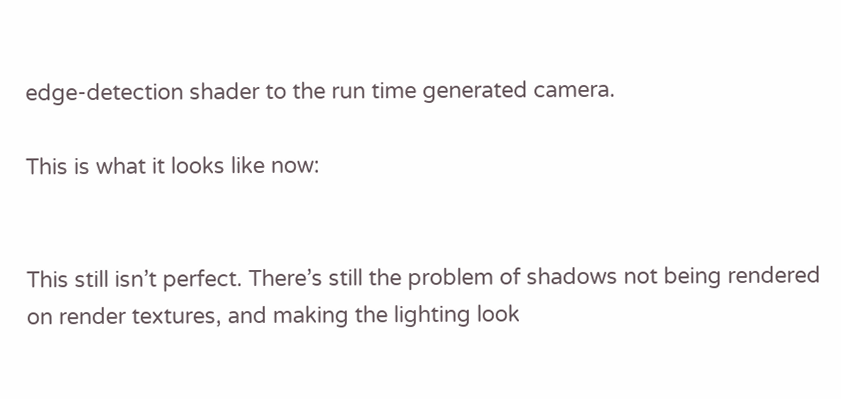edge-detection shader to the run time generated camera.

This is what it looks like now:


This still isn’t perfect. There’s still the problem of shadows not being rendered on render textures, and making the lighting look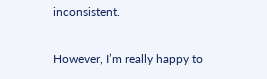inconsistent.

However, I’m really happy to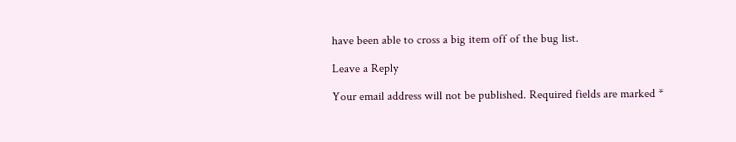have been able to cross a big item off of the bug list.

Leave a Reply

Your email address will not be published. Required fields are marked *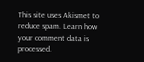This site uses Akismet to reduce spam. Learn how your comment data is processed.